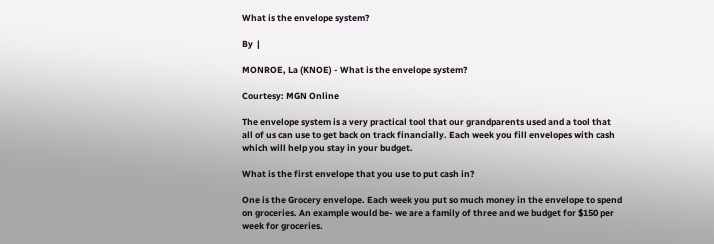What is the envelope system?

By  |

MONROE, La (KNOE) - What is the envelope system?

Courtesy: MGN Online

The envelope system is a very practical tool that our grandparents used and a tool that all of us can use to get back on track financially. Each week you fill envelopes with cash which will help you stay in your budget.

What is the first envelope that you use to put cash in?

One is the Grocery envelope. Each week you put so much money in the envelope to spend on groceries. An example would be- we are a family of three and we budget for $150 per week for groceries.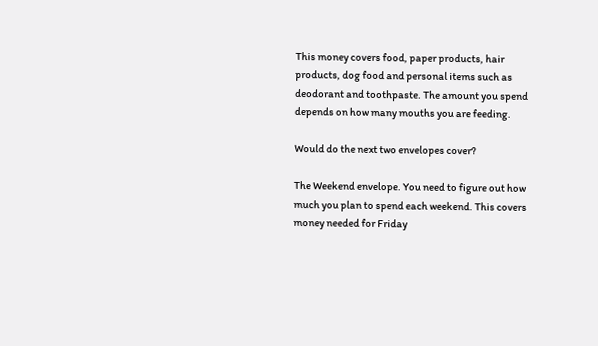This money covers food, paper products, hair products, dog food and personal items such as deodorant and toothpaste. The amount you spend depends on how many mouths you are feeding.

Would do the next two envelopes cover?

The Weekend envelope. You need to figure out how much you plan to spend each weekend. This covers money needed for Friday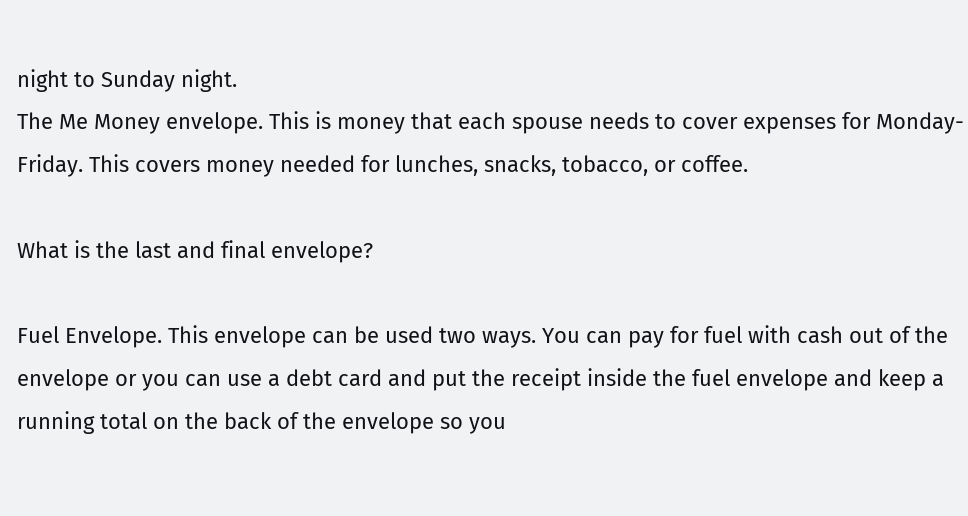night to Sunday night.
The Me Money envelope. This is money that each spouse needs to cover expenses for Monday-Friday. This covers money needed for lunches, snacks, tobacco, or coffee.

What is the last and final envelope?

Fuel Envelope. This envelope can be used two ways. You can pay for fuel with cash out of the envelope or you can use a debt card and put the receipt inside the fuel envelope and keep a running total on the back of the envelope so you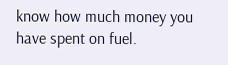know how much money you have spent on fuel.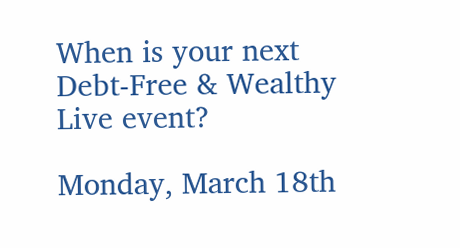When is your next Debt-Free & Wealthy Live event?

Monday, March 18th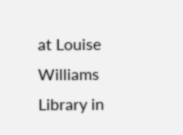at Louise Williams Library in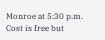Monroe at 5:30 p.m. Cost is free but